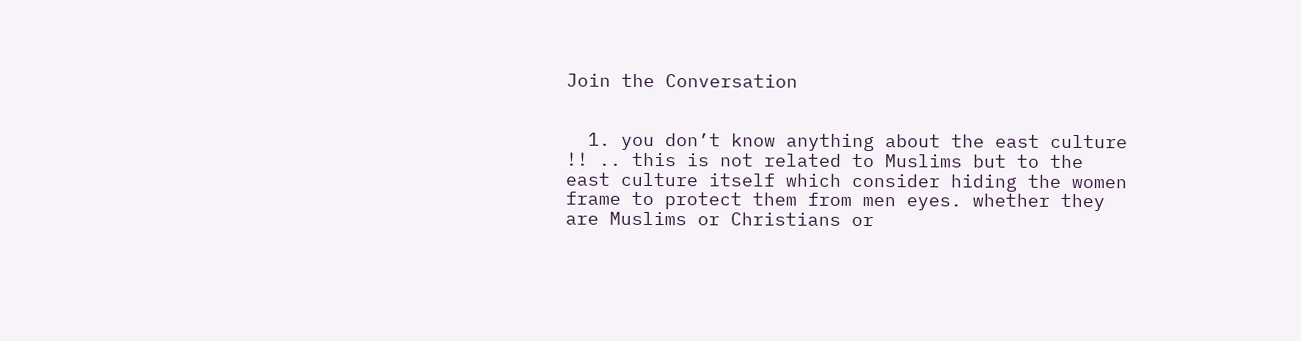Join the Conversation


  1. you don’t know anything about the east culture !! .. this is not related to Muslims but to the east culture itself which consider hiding the women frame to protect them from men eyes. whether they are Muslims or Christians or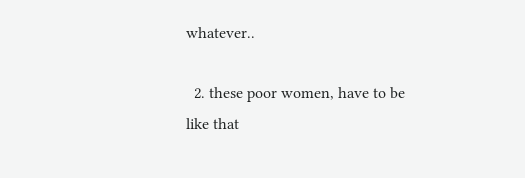whatever..

  2. these poor women, have to be like that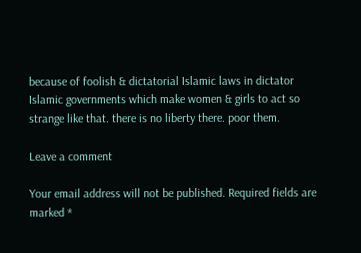because of foolish & dictatorial Islamic laws in dictator Islamic governments which make women & girls to act so strange like that. there is no liberty there. poor them.

Leave a comment

Your email address will not be published. Required fields are marked *